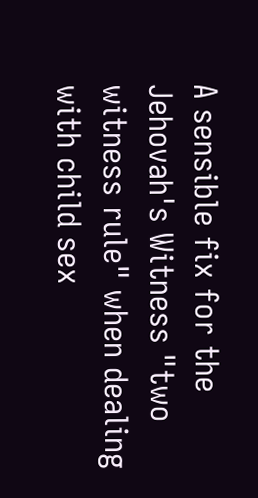A sensible fix for the Jehovah's Witness "two witness rule" when dealing with child sex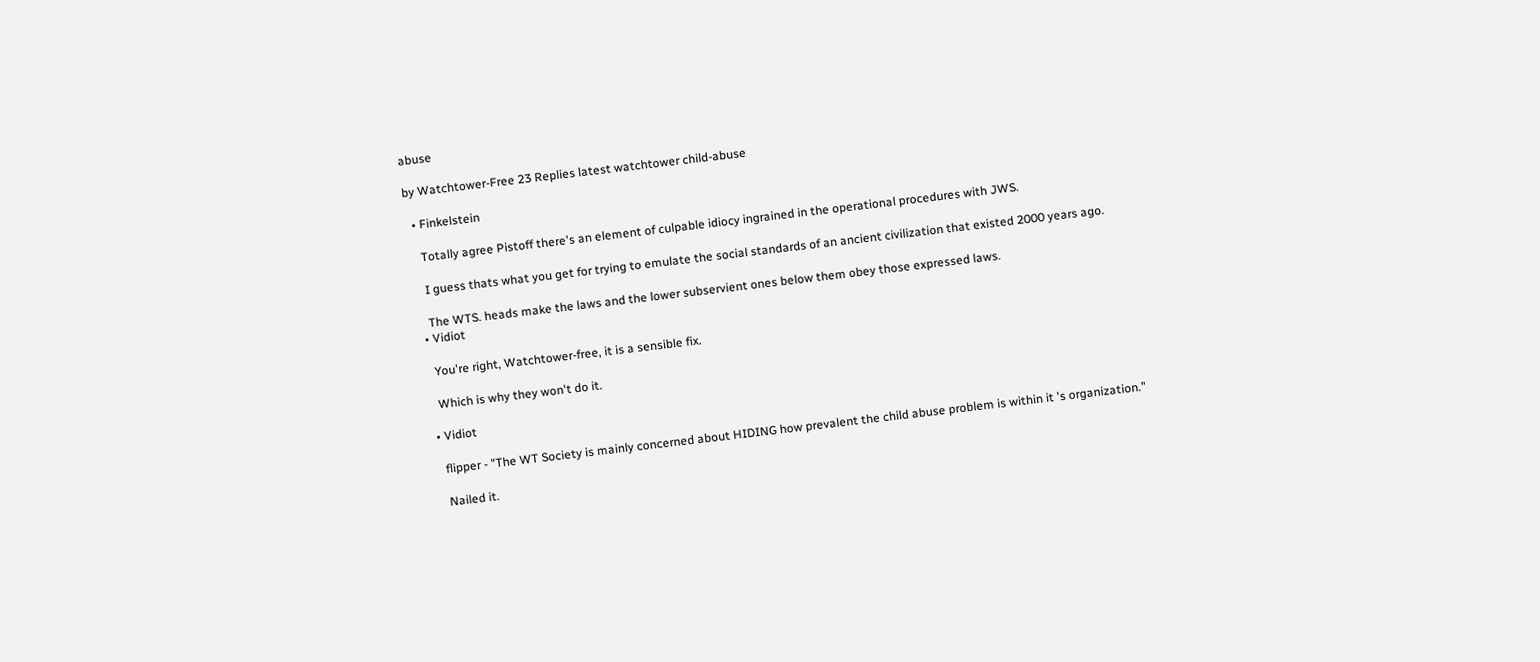abuse

by Watchtower-Free 23 Replies latest watchtower child-abuse

  • Finkelstein

    Totally agree Pistoff there's an element of culpable idiocy ingrained in the operational procedures with JWS.

    I guess thats what you get for trying to emulate the social standards of an ancient civilization that existed 2000 years ago.

    The WTS. heads make the laws and the lower subservient ones below them obey those expressed laws.
  • Vidiot

    You're right, Watchtower-free, it is a sensible fix.

    Which is why they won't do it.

  • Vidiot

    flipper - "The WT Society is mainly concerned about HIDING how prevalent the child abuse problem is within it 's organization."

    Nailed it.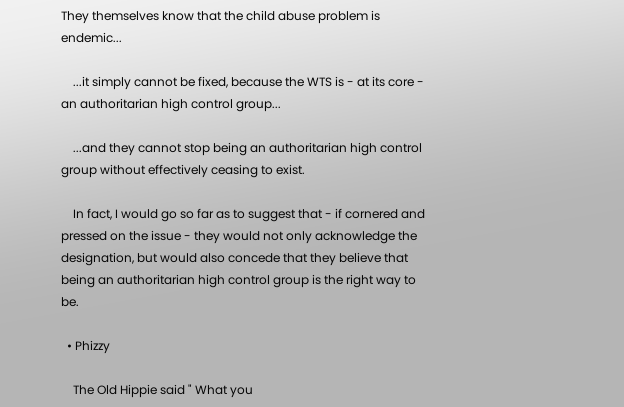They themselves know that the child abuse problem is endemic...

    ...it simply cannot be fixed, because the WTS is - at its core - an authoritarian high control group...

    ...and they cannot stop being an authoritarian high control group without effectively ceasing to exist.

    In fact, I would go so far as to suggest that - if cornered and pressed on the issue - they would not only acknowledge the designation, but would also concede that they believe that being an authoritarian high control group is the right way to be.

  • Phizzy

    The Old Hippie said " What you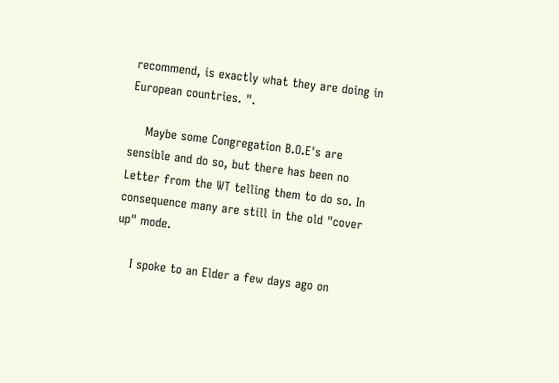recommend, is exactly what they are doing in European countries. ".

    Maybe some Congregation B.O.E's are sensible and do so, but there has been no Letter from the WT telling them to do so. In consequence many are still in the old "cover up" mode.

    I spoke to an Elder a few days ago on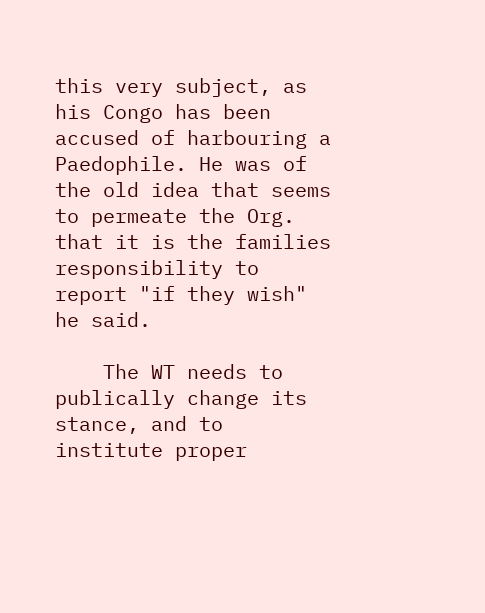this very subject, as his Congo has been accused of harbouring a Paedophile. He was of the old idea that seems to permeate the Org. that it is the families responsibility to report "if they wish" he said.

    The WT needs to publically change its stance, and to institute proper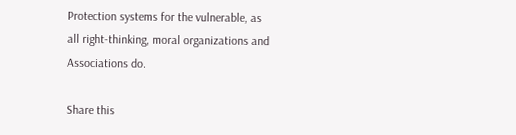Protection systems for the vulnerable, as all right-thinking, moral organizations and Associations do.

Share this